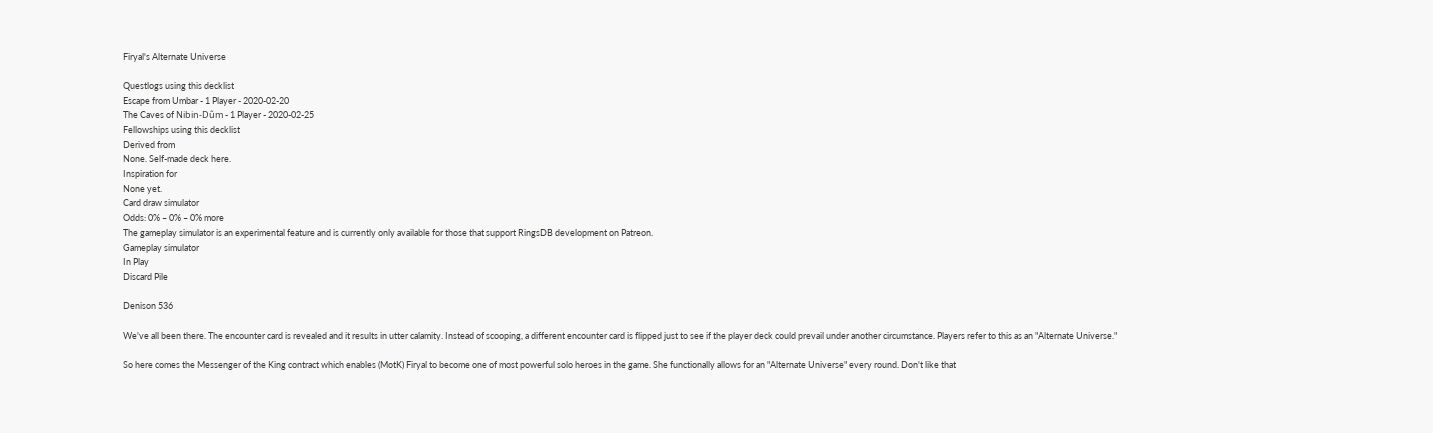Firyal's Alternate Universe

Questlogs using this decklist
Escape from Umbar - 1 Player - 2020-02-20
The Caves of Nibin-Dûm - 1 Player - 2020-02-25
Fellowships using this decklist
Derived from
None. Self-made deck here.
Inspiration for
None yet.
Card draw simulator
Odds: 0% – 0% – 0% more
The gameplay simulator is an experimental feature and is currently only available for those that support RingsDB development on Patreon.
Gameplay simulator
In Play
Discard Pile

Denison 536

We've all been there. The encounter card is revealed and it results in utter calamity. Instead of scooping, a different encounter card is flipped just to see if the player deck could prevail under another circumstance. Players refer to this as an "Alternate Universe."

So here comes the Messenger of the King contract which enables (MotK) Firyal to become one of most powerful solo heroes in the game. She functionally allows for an "Alternate Universe" every round. Don't like that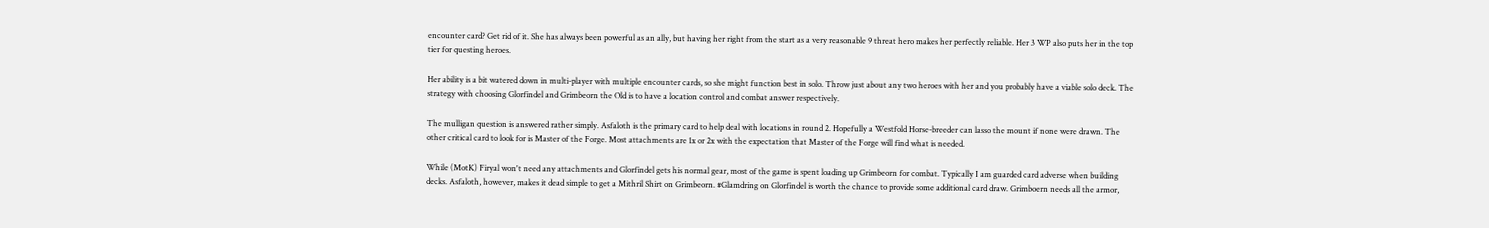encounter card? Get rid of it. She has always been powerful as an ally, but having her right from the start as a very reasonable 9 threat hero makes her perfectly reliable. Her 3 WP also puts her in the top tier for questing heroes.

Her ability is a bit watered down in multi-player with multiple encounter cards, so she might function best in solo. Throw just about any two heroes with her and you probably have a viable solo deck. The strategy with choosing Glorfindel and Grimbeorn the Old is to have a location control and combat answer respectively.

The mulligan question is answered rather simply. Asfaloth is the primary card to help deal with locations in round 2. Hopefully a Westfold Horse-breeder can lasso the mount if none were drawn. The other critical card to look for is Master of the Forge. Most attachments are 1x or 2x with the expectation that Master of the Forge will find what is needed.

While (MotK) Firyal won't need any attachments and Glorfindel gets his normal gear, most of the game is spent loading up Grimbeorn for combat. Typically I am guarded card adverse when building decks. Asfaloth, however, makes it dead simple to get a Mithril Shirt on Grimbeorn. #Glamdring on Glorfindel is worth the chance to provide some additional card draw. Grimboern needs all the armor,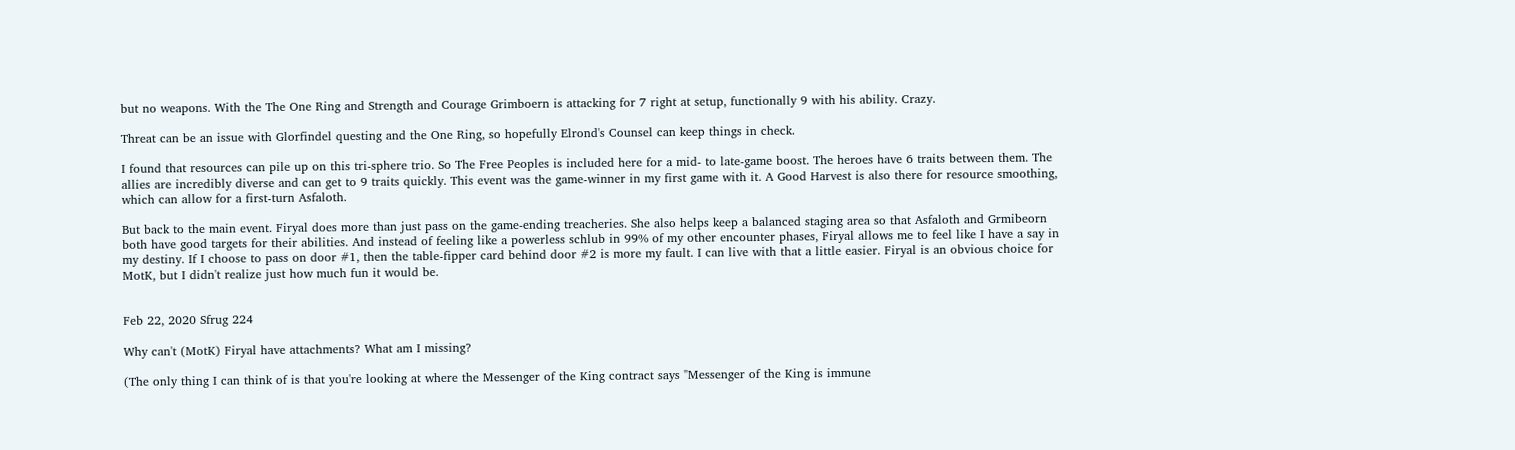but no weapons. With the The One Ring and Strength and Courage Grimboern is attacking for 7 right at setup, functionally 9 with his ability. Crazy.

Threat can be an issue with Glorfindel questing and the One Ring, so hopefully Elrond's Counsel can keep things in check.

I found that resources can pile up on this tri-sphere trio. So The Free Peoples is included here for a mid- to late-game boost. The heroes have 6 traits between them. The allies are incredibly diverse and can get to 9 traits quickly. This event was the game-winner in my first game with it. A Good Harvest is also there for resource smoothing, which can allow for a first-turn Asfaloth.

But back to the main event. Firyal does more than just pass on the game-ending treacheries. She also helps keep a balanced staging area so that Asfaloth and Grmibeorn both have good targets for their abilities. And instead of feeling like a powerless schlub in 99% of my other encounter phases, Firyal allows me to feel like I have a say in my destiny. If I choose to pass on door #1, then the table-fipper card behind door #2 is more my fault. I can live with that a little easier. Firyal is an obvious choice for MotK, but I didn't realize just how much fun it would be.


Feb 22, 2020 Sfrug 224

Why can't (MotK) Firyal have attachments? What am I missing?

(The only thing I can think of is that you're looking at where the Messenger of the King contract says "Messenger of the King is immune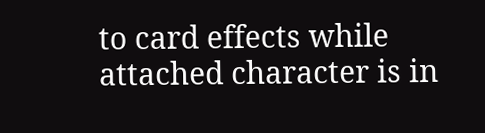to card effects while attached character is in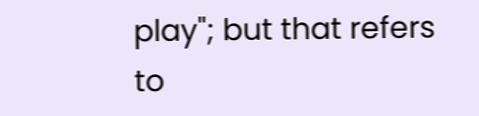play"; but that refers to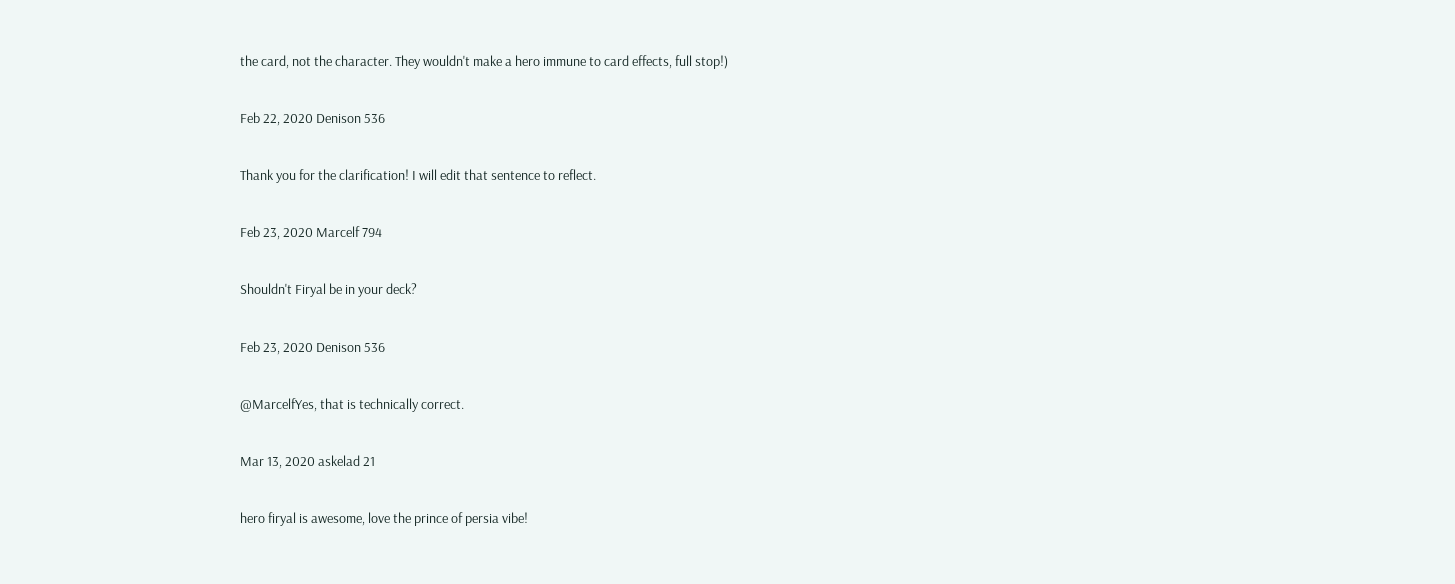the card, not the character. They wouldn't make a hero immune to card effects, full stop!)

Feb 22, 2020 Denison 536

Thank you for the clarification! I will edit that sentence to reflect.

Feb 23, 2020 Marcelf 794

Shouldn't Firyal be in your deck?

Feb 23, 2020 Denison 536

@MarcelfYes, that is technically correct.

Mar 13, 2020 askelad 21

hero firyal is awesome, love the prince of persia vibe!